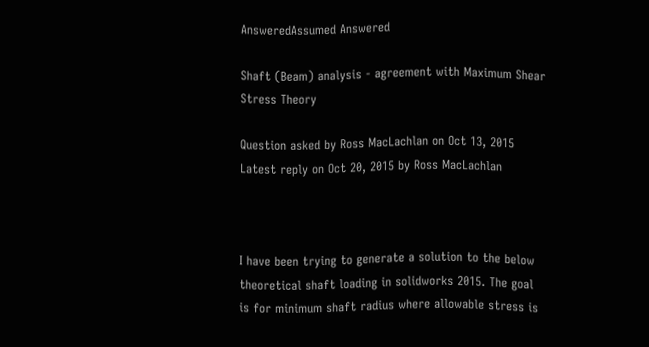AnsweredAssumed Answered

Shaft (Beam) analysis - agreement with Maximum Shear Stress Theory

Question asked by Ross MacLachlan on Oct 13, 2015
Latest reply on Oct 20, 2015 by Ross MacLachlan



I have been trying to generate a solution to the below theoretical shaft loading in solidworks 2015. The goal is for minimum shaft radius where allowable stress is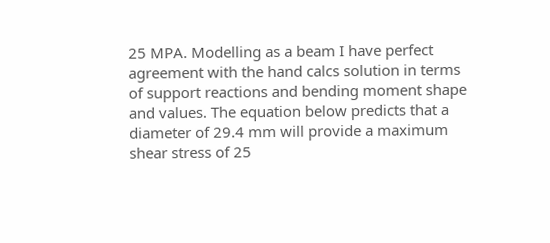25 MPA. Modelling as a beam I have perfect agreement with the hand calcs solution in terms of support reactions and bending moment shape and values. The equation below predicts that a diameter of 29.4 mm will provide a maximum shear stress of 25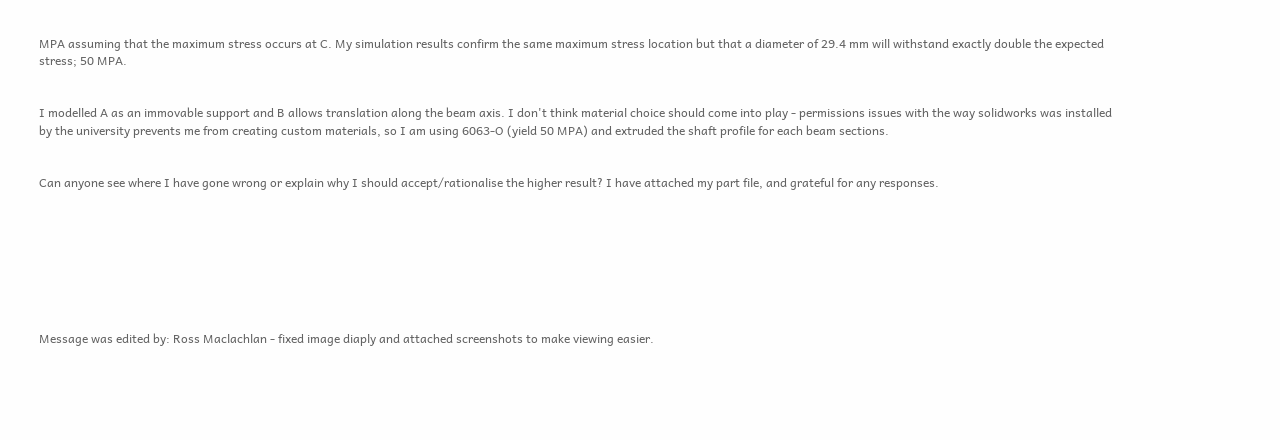MPA assuming that the maximum stress occurs at C. My simulation results confirm the same maximum stress location but that a diameter of 29.4 mm will withstand exactly double the expected stress; 50 MPA.


I modelled A as an immovable support and B allows translation along the beam axis. I don't think material choice should come into play - permissions issues with the way solidworks was installed by the university prevents me from creating custom materials, so I am using 6063-O (yield 50 MPA) and extruded the shaft profile for each beam sections.


Can anyone see where I have gone wrong or explain why I should accept/rationalise the higher result? I have attached my part file, and grateful for any responses.








Message was edited by: Ross Maclachlan - fixed image diaply and attached screenshots to make viewing easier.